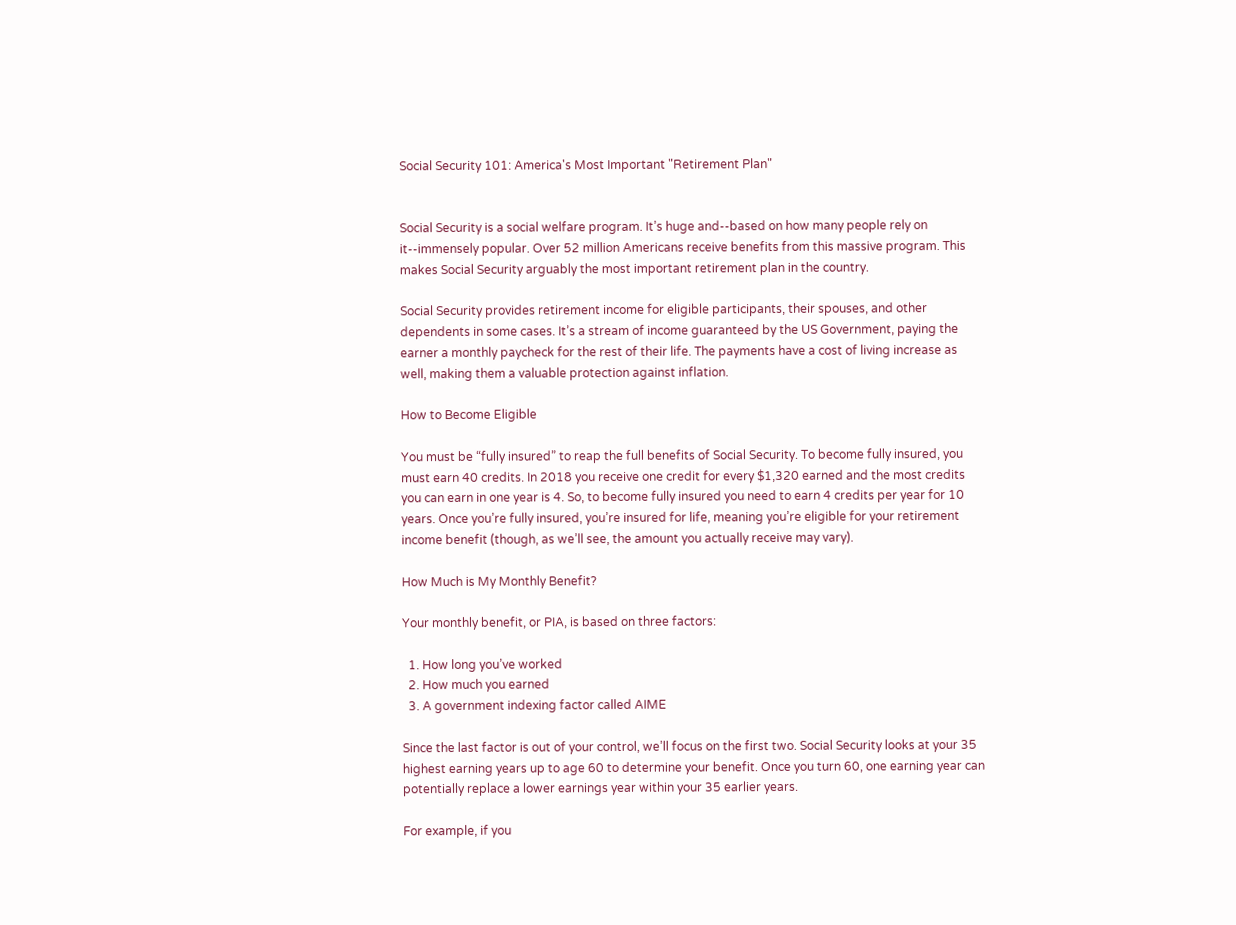Social Security 101: America's Most Important "Retirement Plan"


Social Security is a social welfare program. It’s huge and--based on how many people rely on it--immensely popular. Over 52 million Americans receive benefits from this massive program. This makes Social Security arguably the most important retirement plan in the country.

Social Security provides retirement income for eligible participants, their spouses, and other dependents in some cases. It’s a stream of income guaranteed by the US Government, paying the earner a monthly paycheck for the rest of their life. The payments have a cost of living increase as well, making them a valuable protection against inflation.

How to Become Eligible

You must be “fully insured” to reap the full benefits of Social Security. To become fully insured, you must earn 40 credits. In 2018 you receive one credit for every $1,320 earned and the most credits you can earn in one year is 4. So, to become fully insured you need to earn 4 credits per year for 10 years. Once you’re fully insured, you’re insured for life, meaning you’re eligible for your retirement income benefit (though, as we’ll see, the amount you actually receive may vary).

How Much is My Monthly Benefit?

Your monthly benefit, or PIA, is based on three factors:

  1. How long you’ve worked
  2. How much you earned
  3. A government indexing factor called AIME

Since the last factor is out of your control, we’ll focus on the first two. Social Security looks at your 35 highest earning years up to age 60 to determine your benefit. Once you turn 60, one earning year can potentially replace a lower earnings year within your 35 earlier years.

For example, if you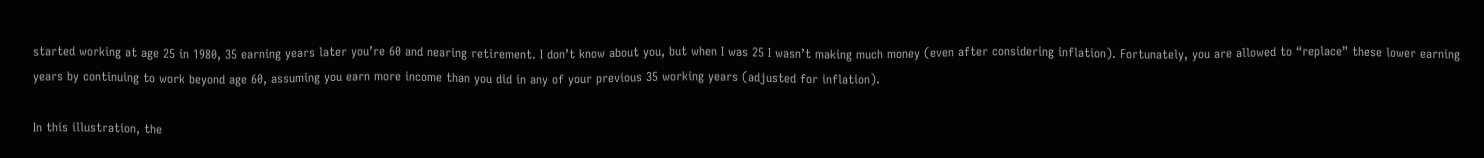started working at age 25 in 1980, 35 earning years later you’re 60 and nearing retirement. I don’t know about you, but when I was 25 I wasn’t making much money (even after considering inflation). Fortunately, you are allowed to “replace” these lower earning years by continuing to work beyond age 60, assuming you earn more income than you did in any of your previous 35 working years (adjusted for inflation).

In this illustration, the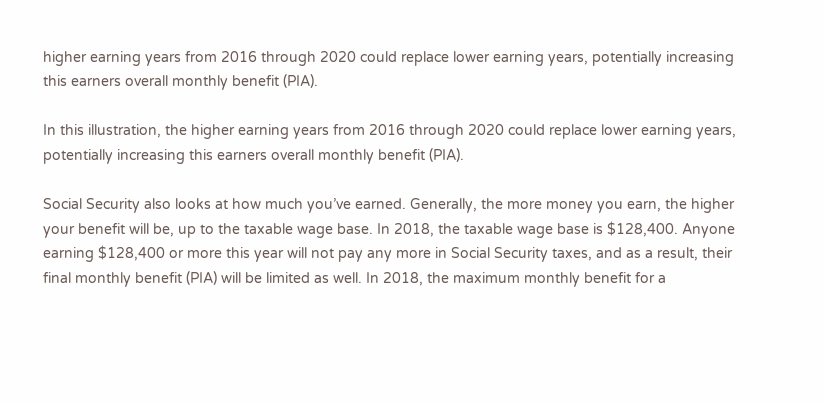higher earning years from 2016 through 2020 could replace lower earning years, potentially increasing this earners overall monthly benefit (PIA).

In this illustration, the higher earning years from 2016 through 2020 could replace lower earning years, potentially increasing this earners overall monthly benefit (PIA).

Social Security also looks at how much you’ve earned. Generally, the more money you earn, the higher your benefit will be, up to the taxable wage base. In 2018, the taxable wage base is $128,400. Anyone earning $128,400 or more this year will not pay any more in Social Security taxes, and as a result, their final monthly benefit (PIA) will be limited as well. In 2018, the maximum monthly benefit for a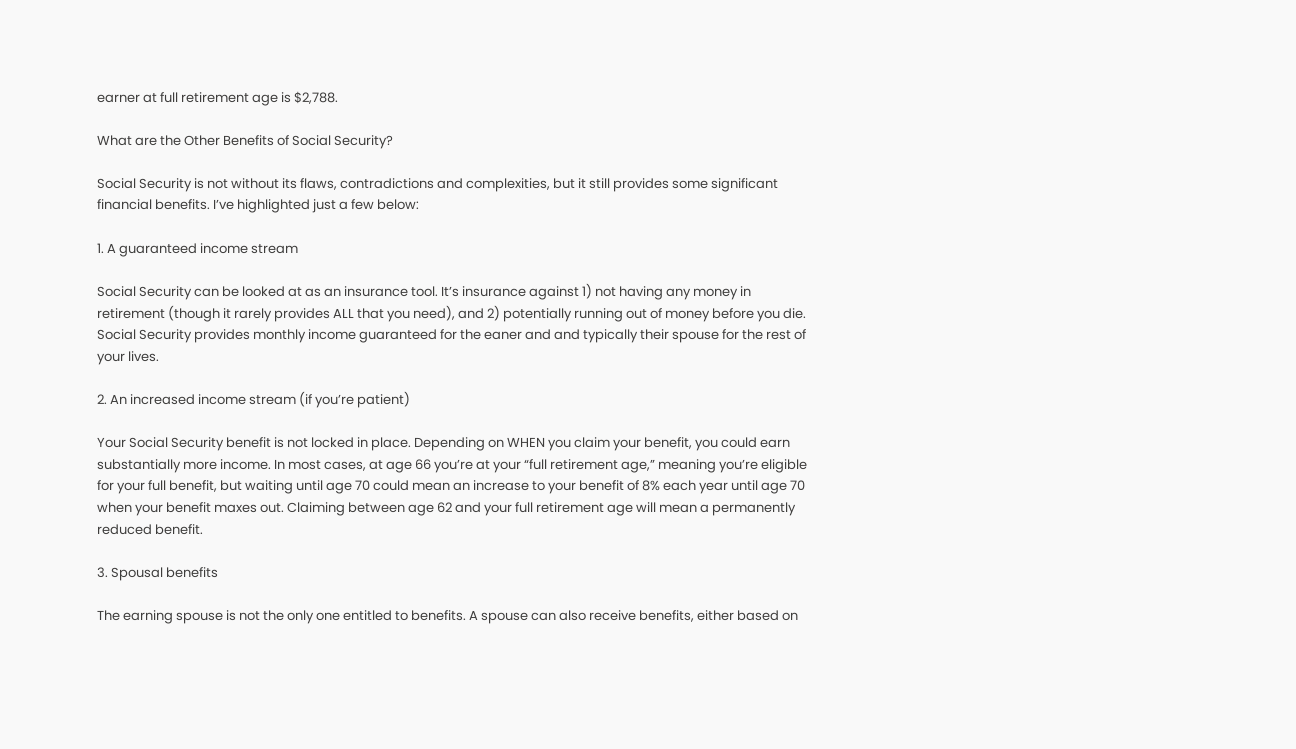earner at full retirement age is $2,788.

What are the Other Benefits of Social Security?

Social Security is not without its flaws, contradictions and complexities, but it still provides some significant financial benefits. I’ve highlighted just a few below:

1. A guaranteed income stream

Social Security can be looked at as an insurance tool. It’s insurance against 1) not having any money in retirement (though it rarely provides ALL that you need), and 2) potentially running out of money before you die. Social Security provides monthly income guaranteed for the eaner and and typically their spouse for the rest of your lives.

2. An increased income stream (if you’re patient)

Your Social Security benefit is not locked in place. Depending on WHEN you claim your benefit, you could earn substantially more income. In most cases, at age 66 you’re at your “full retirement age,” meaning you’re eligible for your full benefit, but waiting until age 70 could mean an increase to your benefit of 8% each year until age 70 when your benefit maxes out. Claiming between age 62 and your full retirement age will mean a permanently reduced benefit.

3. Spousal benefits

The earning spouse is not the only one entitled to benefits. A spouse can also receive benefits, either based on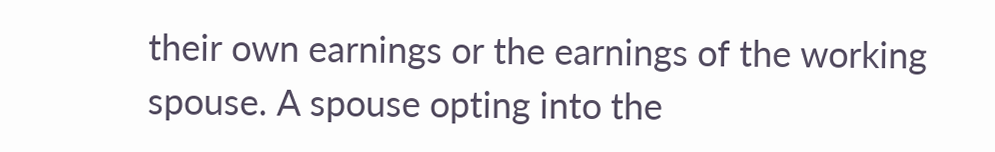their own earnings or the earnings of the working spouse. A spouse opting into the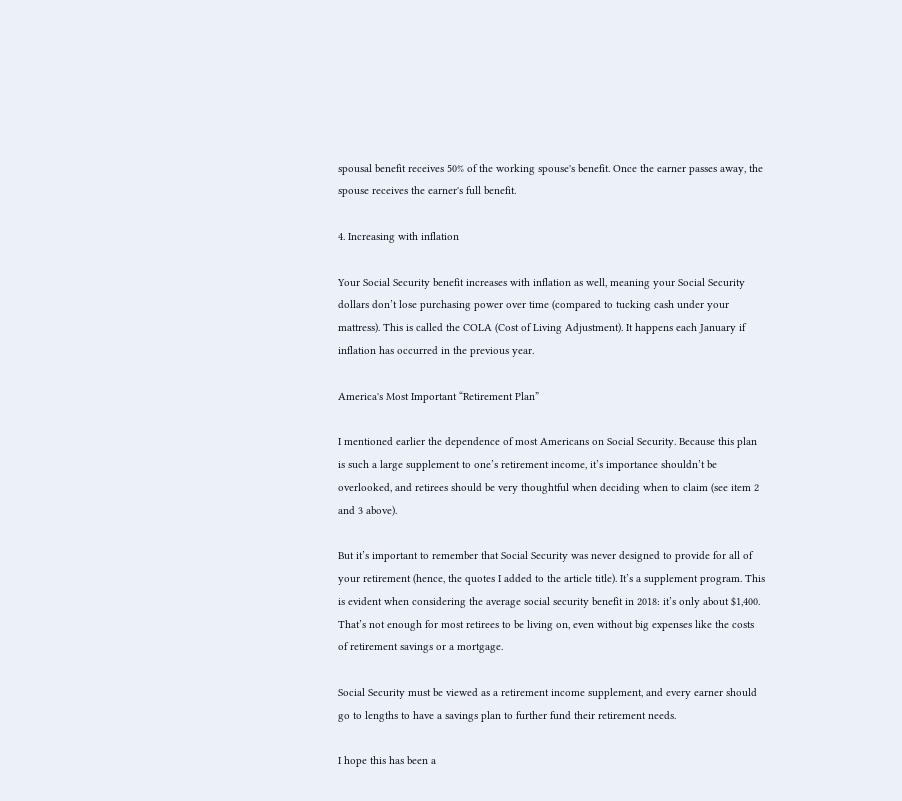spousal benefit receives 50% of the working spouse's benefit. Once the earner passes away, the spouse receives the earner's full benefit.

4. Increasing with inflation

Your Social Security benefit increases with inflation as well, meaning your Social Security dollars don’t lose purchasing power over time (compared to tucking cash under your mattress). This is called the COLA (Cost of Living Adjustment). It happens each January if inflation has occurred in the previous year.

America's Most Important “Retirement Plan”

I mentioned earlier the dependence of most Americans on Social Security. Because this plan is such a large supplement to one’s retirement income, it’s importance shouldn’t be overlooked, and retirees should be very thoughtful when deciding when to claim (see item 2 and 3 above).

But it’s important to remember that Social Security was never designed to provide for all of your retirement (hence, the quotes I added to the article title). It’s a supplement program. This is evident when considering the average social security benefit in 2018: it’s only about $1,400. That’s not enough for most retirees to be living on, even without big expenses like the costs of retirement savings or a mortgage.

Social Security must be viewed as a retirement income supplement, and every earner should go to lengths to have a savings plan to further fund their retirement needs.

I hope this has been a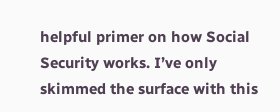helpful primer on how Social Security works. I’ve only skimmed the surface with this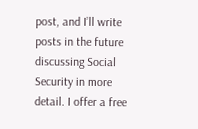post, and I’ll write posts in the future discussing Social Security in more detail. I offer a free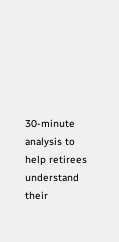30-minute analysis to help retirees understand their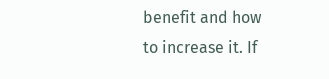benefit and how to increase it. If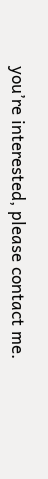you’re interested, please contact me.